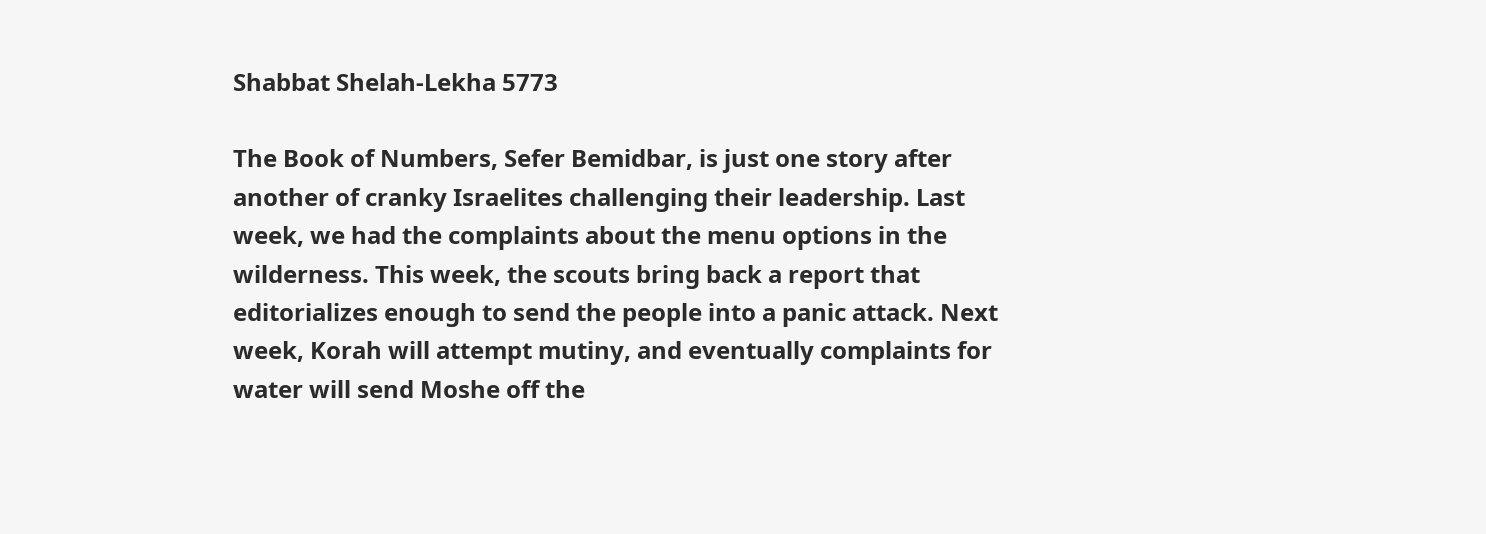Shabbat Shelah-Lekha 5773

The Book of Numbers, Sefer Bemidbar, is just one story after another of cranky Israelites challenging their leadership. Last week, we had the complaints about the menu options in the wilderness. This week, the scouts bring back a report that editorializes enough to send the people into a panic attack. Next week, Korah will attempt mutiny, and eventually complaints for water will send Moshe off the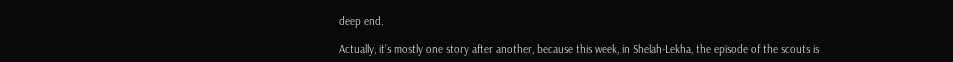deep end.

Actually, it’s mostly one story after another, because this week, in Shelah-Lekha, the episode of the scouts is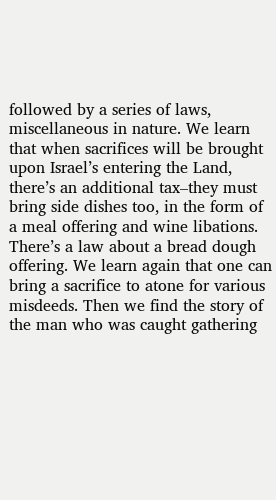followed by a series of laws, miscellaneous in nature. We learn that when sacrifices will be brought upon Israel’s entering the Land, there’s an additional tax–they must bring side dishes too, in the form of a meal offering and wine libations. There’s a law about a bread dough offering. We learn again that one can bring a sacrifice to atone for various misdeeds. Then we find the story of the man who was caught gathering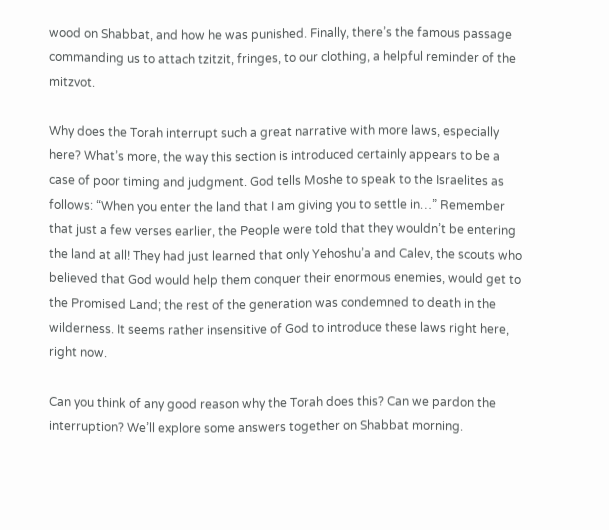wood on Shabbat, and how he was punished. Finally, there’s the famous passage commanding us to attach tzitzit, fringes, to our clothing, a helpful reminder of the mitzvot.

Why does the Torah interrupt such a great narrative with more laws, especially here? What’s more, the way this section is introduced certainly appears to be a case of poor timing and judgment. God tells Moshe to speak to the Israelites as follows: “When you enter the land that I am giving you to settle in…” Remember that just a few verses earlier, the People were told that they wouldn’t be entering the land at all! They had just learned that only Yehoshu’a and Calev, the scouts who believed that God would help them conquer their enormous enemies, would get to the Promised Land; the rest of the generation was condemned to death in the wilderness. It seems rather insensitive of God to introduce these laws right here, right now.

Can you think of any good reason why the Torah does this? Can we pardon the interruption? We’ll explore some answers together on Shabbat morning.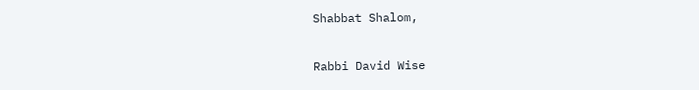Shabbat Shalom,

Rabbi David Wise